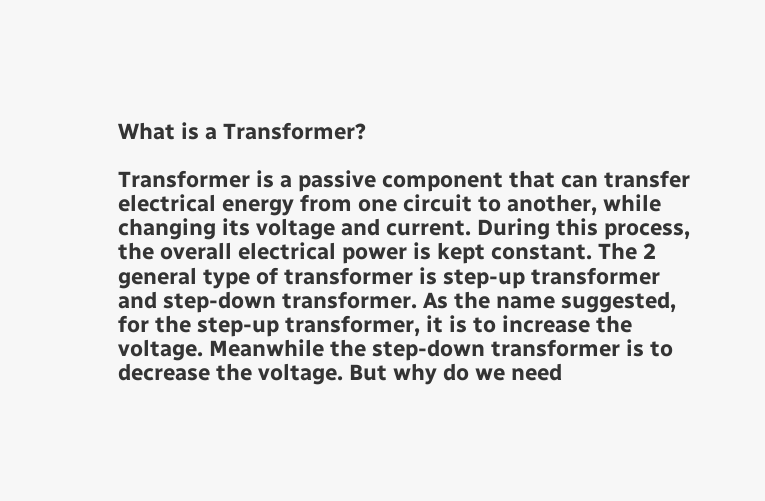What is a Transformer?

Transformer is a passive component that can transfer electrical energy from one circuit to another, while changing its voltage and current. During this process, the overall electrical power is kept constant. The 2 general type of transformer is step-up transformer and step-down transformer. As the name suggested, for the step-up transformer, it is to increase the voltage. Meanwhile the step-down transformer is to decrease the voltage. But why do we need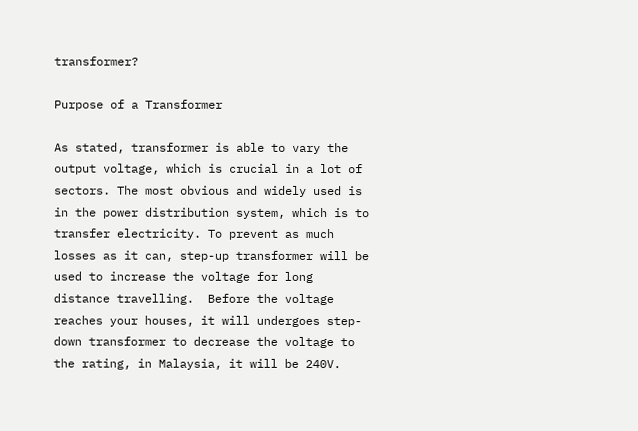transformer?

Purpose of a Transformer

As stated, transformer is able to vary the output voltage, which is crucial in a lot of sectors. The most obvious and widely used is in the power distribution system, which is to transfer electricity. To prevent as much losses as it can, step-up transformer will be used to increase the voltage for long distance travelling.  Before the voltage reaches your houses, it will undergoes step-down transformer to decrease the voltage to the rating, in Malaysia, it will be 240V.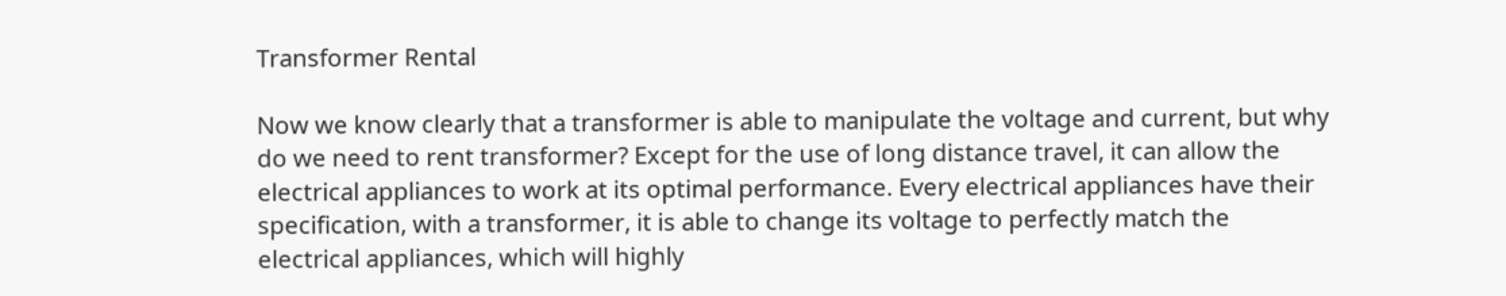Transformer Rental

Now we know clearly that a transformer is able to manipulate the voltage and current, but why do we need to rent transformer? Except for the use of long distance travel, it can allow the electrical appliances to work at its optimal performance. Every electrical appliances have their specification, with a transformer, it is able to change its voltage to perfectly match the electrical appliances, which will highly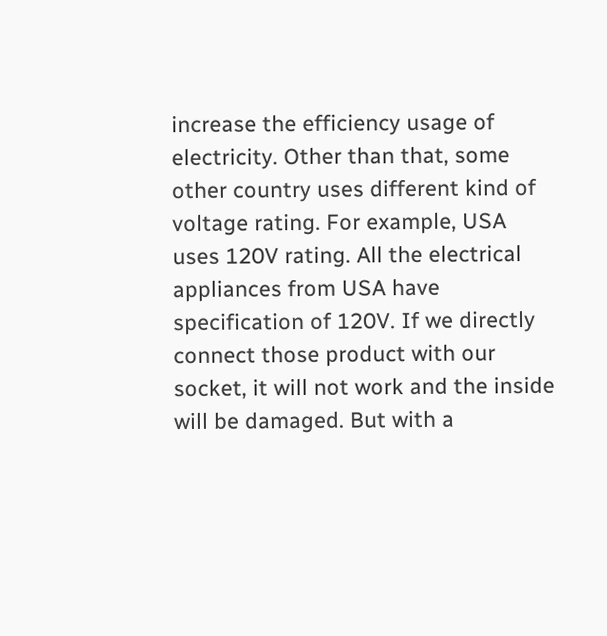increase the efficiency usage of electricity. Other than that, some other country uses different kind of voltage rating. For example, USA uses 120V rating. All the electrical appliances from USA have specification of 120V. If we directly connect those product with our socket, it will not work and the inside will be damaged. But with a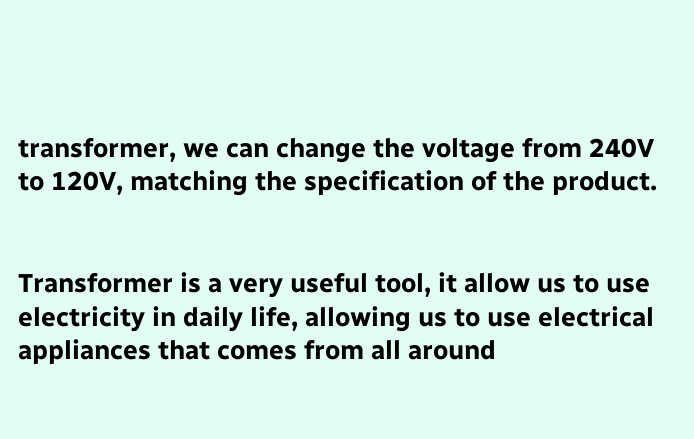transformer, we can change the voltage from 240V to 120V, matching the specification of the product.


Transformer is a very useful tool, it allow us to use electricity in daily life, allowing us to use electrical appliances that comes from all around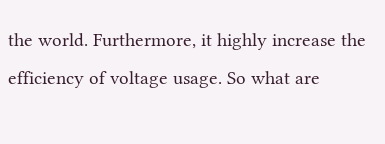the world. Furthermore, it highly increase the efficiency of voltage usage. So what are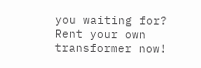you waiting for? Rent your own transformer now!